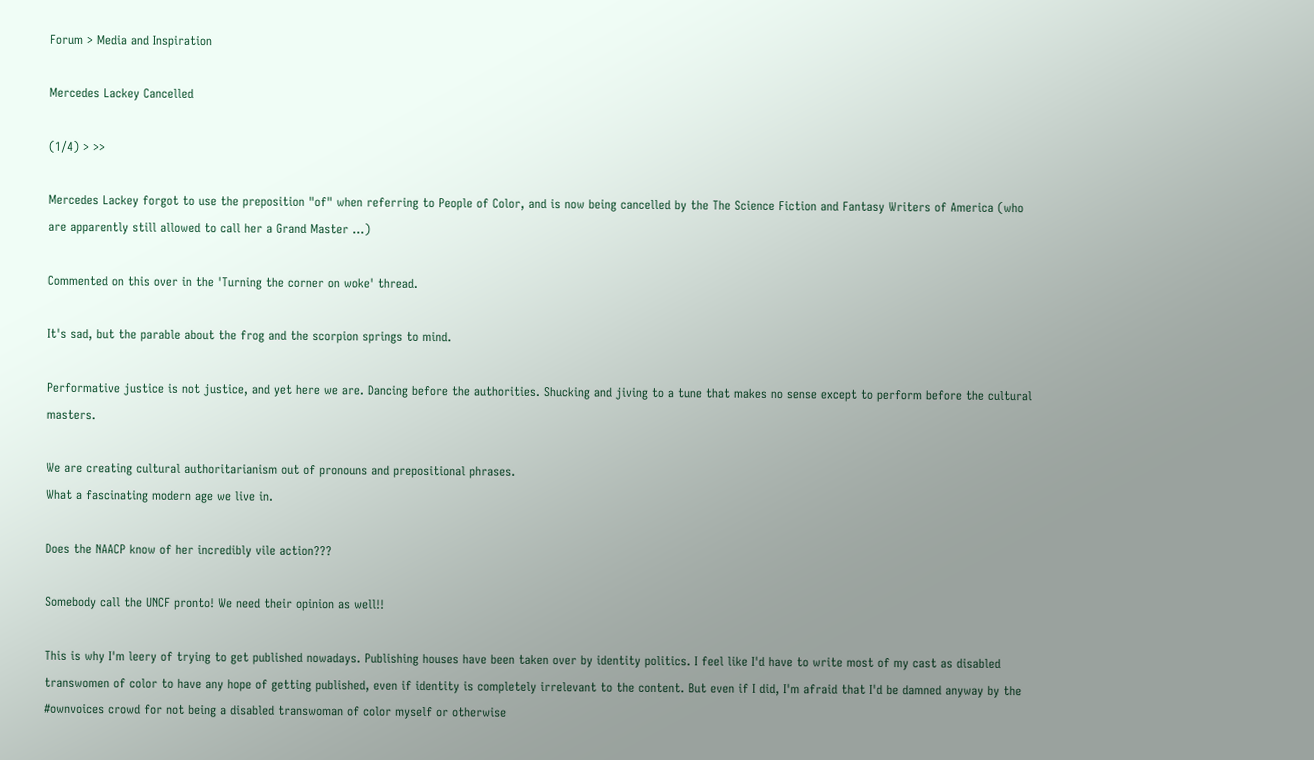Forum > Media and Inspiration

Mercedes Lackey Cancelled

(1/4) > >>

Mercedes Lackey forgot to use the preposition "of" when referring to People of Color, and is now being cancelled by the The Science Fiction and Fantasy Writers of America (who are apparently still allowed to call her a Grand Master ...)

Commented on this over in the 'Turning the corner on woke' thread.

It's sad, but the parable about the frog and the scorpion springs to mind.

Performative justice is not justice, and yet here we are. Dancing before the authorities. Shucking and jiving to a tune that makes no sense except to perform before the cultural masters.

We are creating cultural authoritarianism out of pronouns and prepositional phrases.
What a fascinating modern age we live in.

Does the NAACP know of her incredibly vile action???

Somebody call the UNCF pronto! We need their opinion as well!!

This is why I'm leery of trying to get published nowadays. Publishing houses have been taken over by identity politics. I feel like I'd have to write most of my cast as disabled transwomen of color to have any hope of getting published, even if identity is completely irrelevant to the content. But even if I did, I'm afraid that I'd be damned anyway by the #ownvoices crowd for not being a disabled transwoman of color myself or otherwise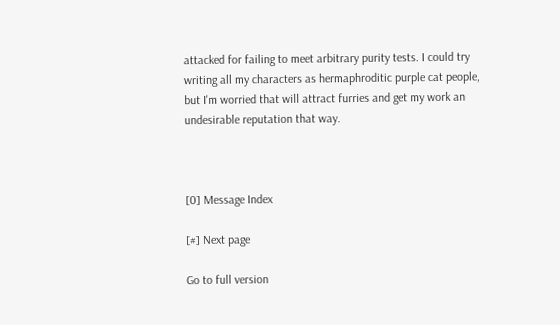attacked for failing to meet arbitrary purity tests. I could try writing all my characters as hermaphroditic purple cat people, but I'm worried that will attract furries and get my work an undesirable reputation that way.



[0] Message Index

[#] Next page

Go to full version